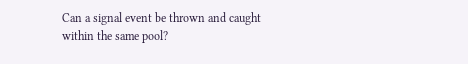Can a signal event be thrown and caught within the same pool?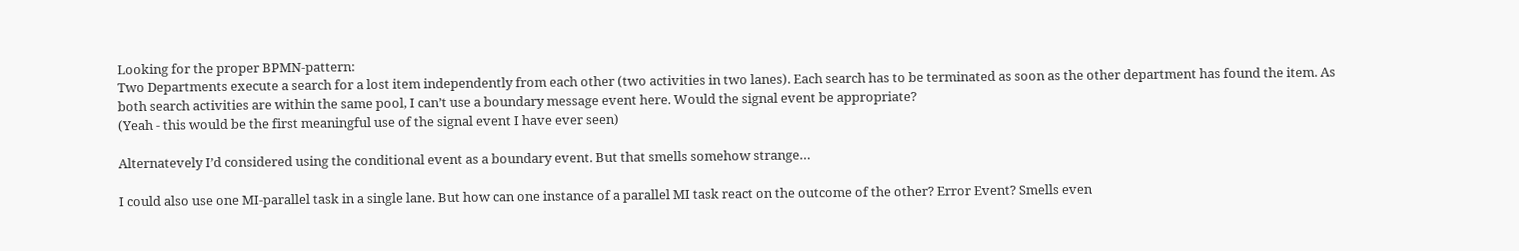Looking for the proper BPMN-pattern:
Two Departments execute a search for a lost item independently from each other (two activities in two lanes). Each search has to be terminated as soon as the other department has found the item. As both search activities are within the same pool, I can’t use a boundary message event here. Would the signal event be appropriate?
(Yeah - this would be the first meaningful use of the signal event I have ever seen)

Alternatevely I’d considered using the conditional event as a boundary event. But that smells somehow strange…

I could also use one MI-parallel task in a single lane. But how can one instance of a parallel MI task react on the outcome of the other? Error Event? Smells even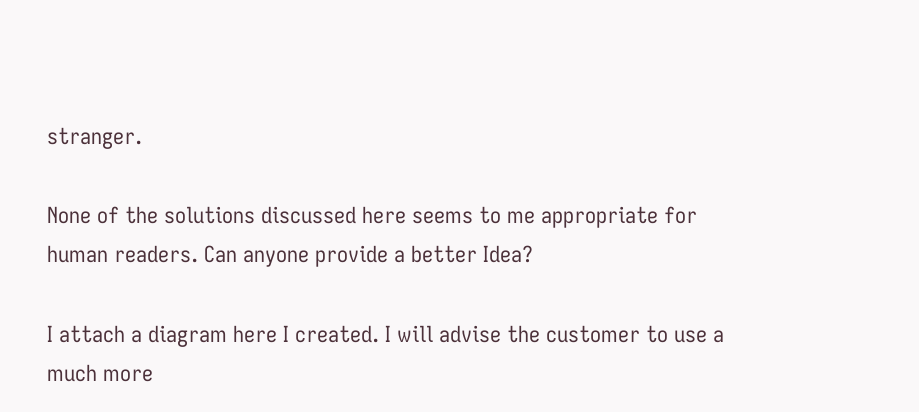stranger.

None of the solutions discussed here seems to me appropriate for human readers. Can anyone provide a better Idea?

I attach a diagram here I created. I will advise the customer to use a much more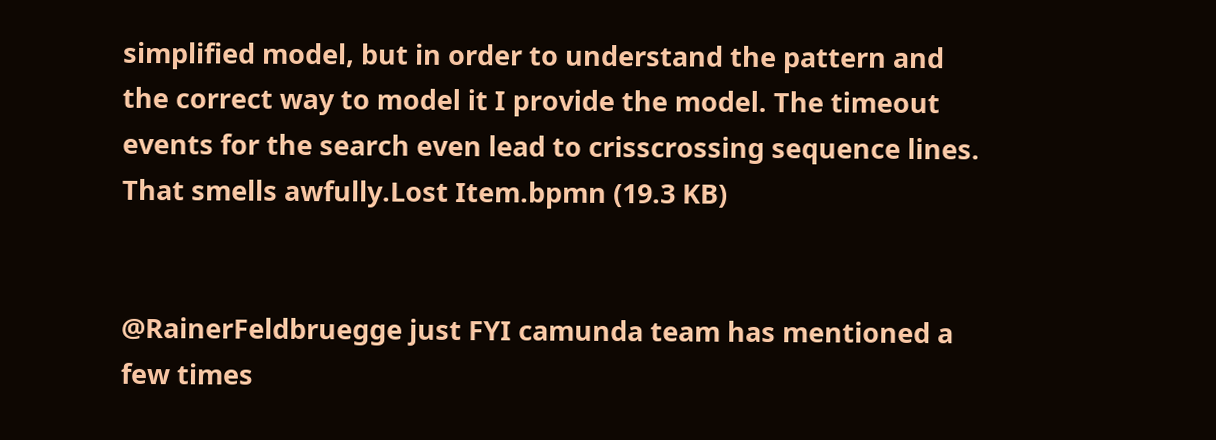simplified model, but in order to understand the pattern and the correct way to model it I provide the model. The timeout events for the search even lead to crisscrossing sequence lines. That smells awfully.Lost Item.bpmn (19.3 KB)


@RainerFeldbruegge just FYI camunda team has mentioned a few times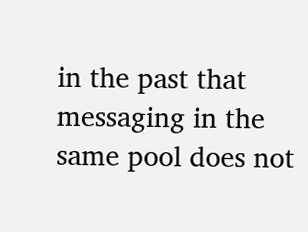in the past that messaging in the same pool does not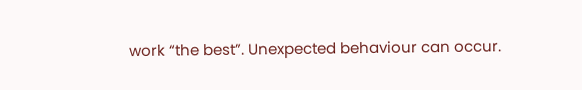work “the best”. Unexpected behaviour can occur.